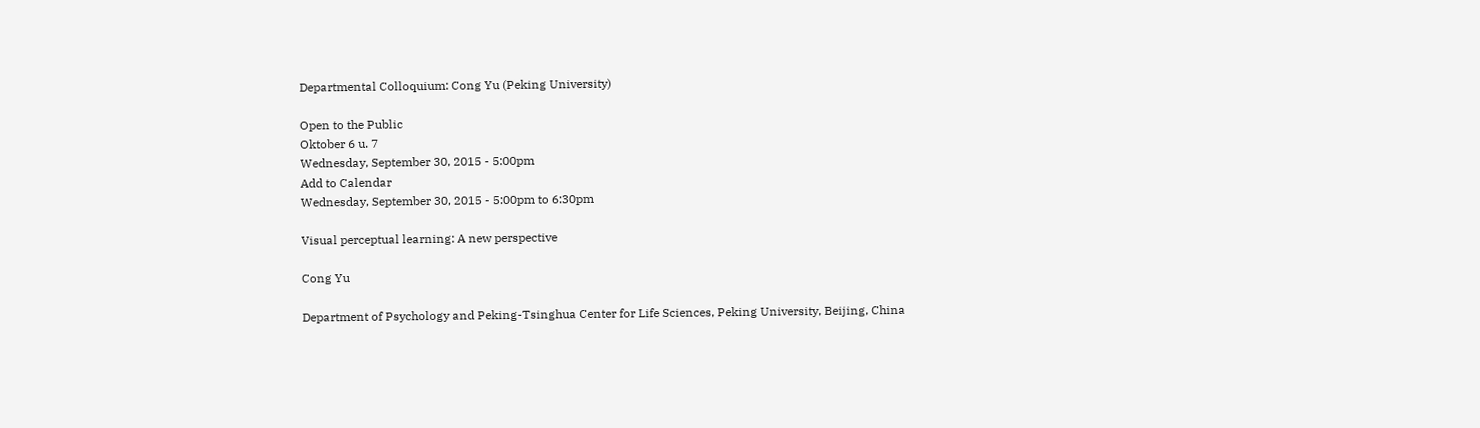Departmental Colloquium: Cong Yu (Peking University)

Open to the Public
Oktober 6 u. 7
Wednesday, September 30, 2015 - 5:00pm
Add to Calendar
Wednesday, September 30, 2015 - 5:00pm to 6:30pm

Visual perceptual learning: A new perspective

Cong Yu

Department of Psychology and Peking-Tsinghua Center for Life Sciences, Peking University, Beijing, China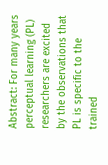Abstract: For many years perceptual learning (PL) researchers are excited by the observations that PL is specific to the trained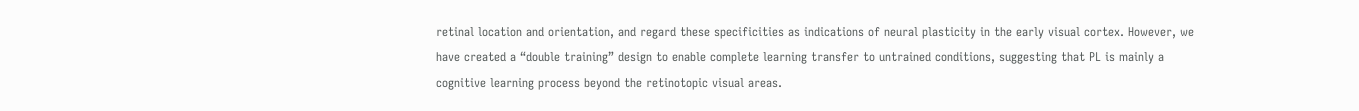retinal location and orientation, and regard these specificities as indications of neural plasticity in the early visual cortex. However, we have created a “double training” design to enable complete learning transfer to untrained conditions, suggesting that PL is mainly a cognitive learning process beyond the retinotopic visual areas.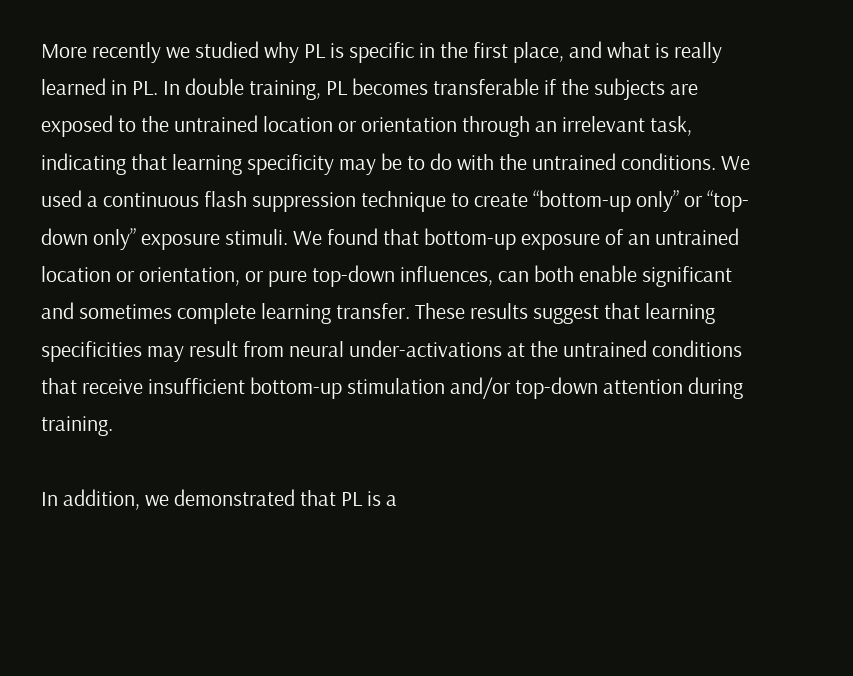More recently we studied why PL is specific in the first place, and what is really learned in PL. In double training, PL becomes transferable if the subjects are exposed to the untrained location or orientation through an irrelevant task, indicating that learning specificity may be to do with the untrained conditions. We used a continuous flash suppression technique to create “bottom-up only” or “top-down only” exposure stimuli. We found that bottom-up exposure of an untrained location or orientation, or pure top-down influences, can both enable significant and sometimes complete learning transfer. These results suggest that learning specificities may result from neural under-activations at the untrained conditions that receive insufficient bottom-up stimulation and/or top-down attention during training.

In addition, we demonstrated that PL is a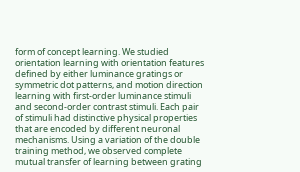form of concept learning. We studied orientation learning with orientation features defined by either luminance gratings or symmetric dot patterns, and motion direction learning with first-order luminance stimuli and second-order contrast stimuli. Each pair of stimuli had distinctive physical properties that are encoded by different neuronal mechanisms. Using a variation of the double training method, we observed complete mutual transfer of learning between grating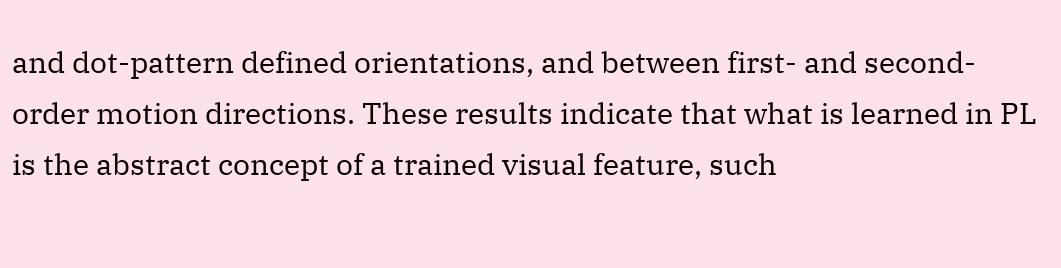and dot-pattern defined orientations, and between first- and second-order motion directions. These results indicate that what is learned in PL is the abstract concept of a trained visual feature, such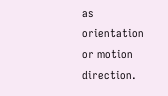as orientation or motion direction.